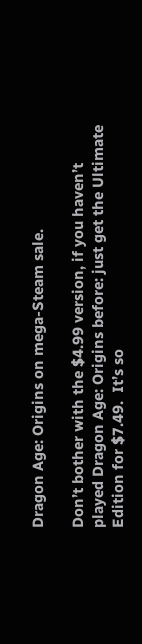Dragon Age: Origins on mega-Steam sale.

Don’t bother with the $4.99 version, if you haven’t played Dragon Age: Origins before: just get the Ultimate Edition for $7.49.  It’s so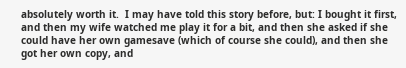absolutely worth it.  I may have told this story before, but: I bought it first, and then my wife watched me play it for a bit, and then she asked if she could have her own gamesave (which of course she could), and then she got her own copy, and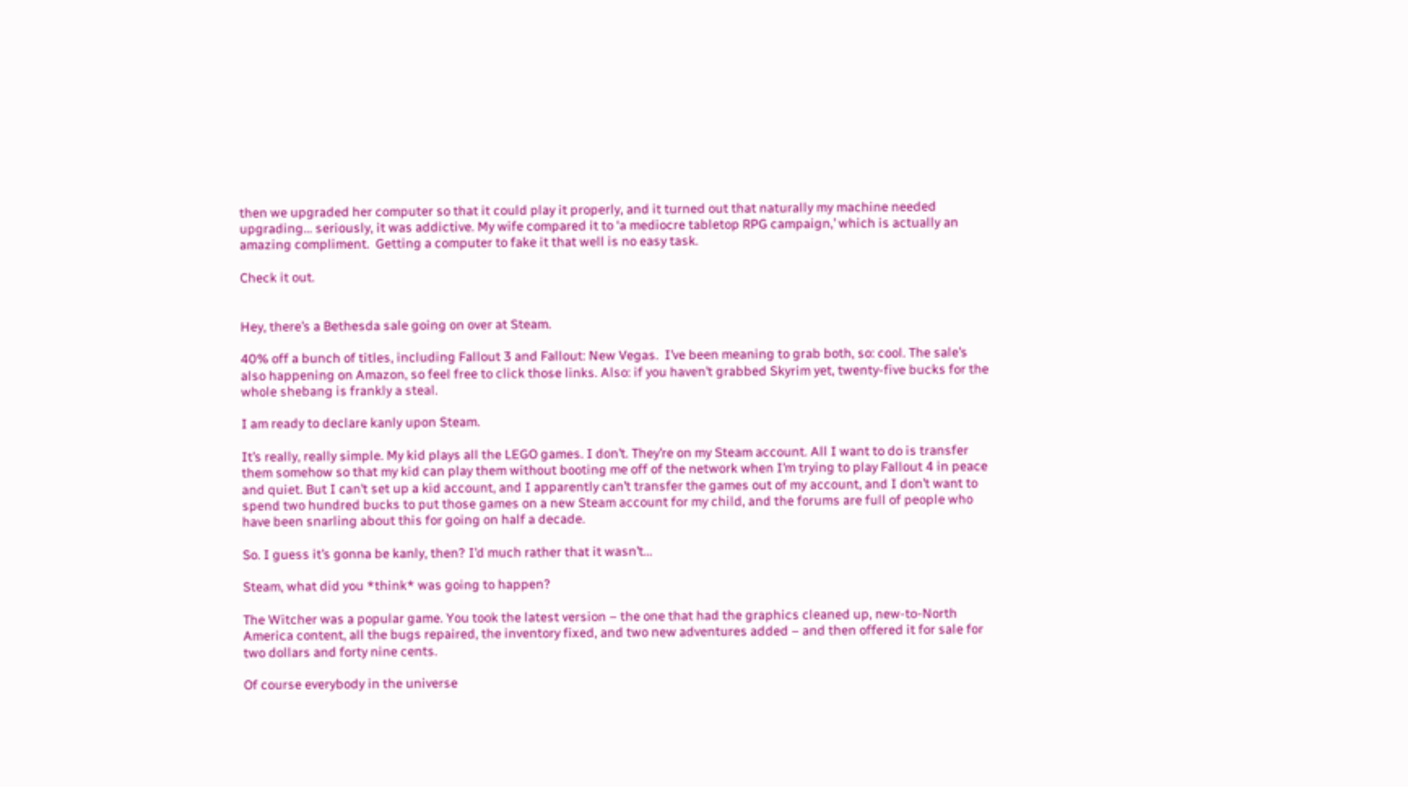then we upgraded her computer so that it could play it properly, and it turned out that naturally my machine needed upgrading… seriously, it was addictive. My wife compared it to ‘a mediocre tabletop RPG campaign,’ which is actually an amazing compliment.  Getting a computer to fake it that well is no easy task.

Check it out.


Hey, there’s a Bethesda sale going on over at Steam.

40% off a bunch of titles, including Fallout 3 and Fallout: New Vegas.  I’ve been meaning to grab both, so: cool. The sale’s also happening on Amazon, so feel free to click those links. Also: if you haven’t grabbed Skyrim yet, twenty-five bucks for the whole shebang is frankly a steal.

I am ready to declare kanly upon Steam.

It’s really, really simple. My kid plays all the LEGO games. I don’t. They’re on my Steam account. All I want to do is transfer them somehow so that my kid can play them without booting me off of the network when I’m trying to play Fallout 4 in peace and quiet. But I can’t set up a kid account, and I apparently can’t transfer the games out of my account, and I don’t want to spend two hundred bucks to put those games on a new Steam account for my child, and the forums are full of people who have been snarling about this for going on half a decade.

So. I guess it’s gonna be kanly, then? I’d much rather that it wasn’t…

Steam, what did you *think* was going to happen?

The Witcher was a popular game. You took the latest version – the one that had the graphics cleaned up, new-to-North America content, all the bugs repaired, the inventory fixed, and two new adventures added – and then offered it for sale for two dollars and forty nine cents.

Of course everybody in the universe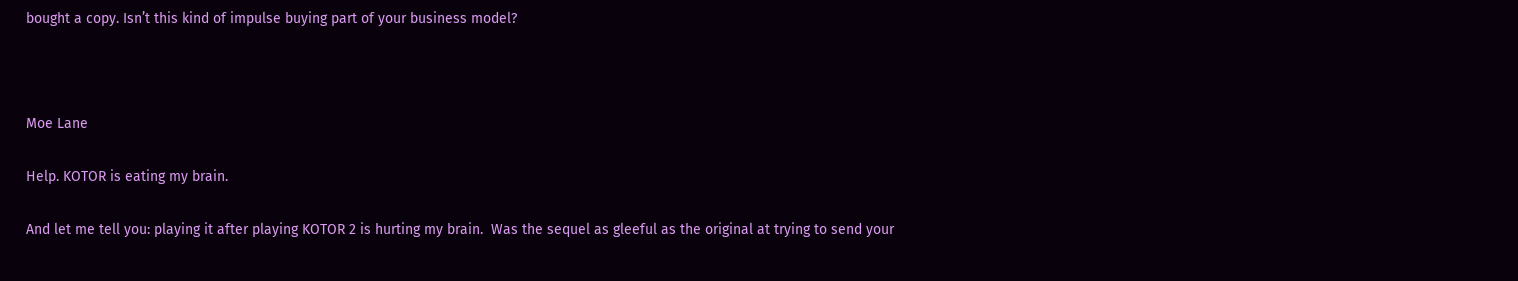bought a copy. Isn’t this kind of impulse buying part of your business model?



Moe Lane

Help. KOTOR is eating my brain.

And let me tell you: playing it after playing KOTOR 2 is hurting my brain.  Was the sequel as gleeful as the original at trying to send your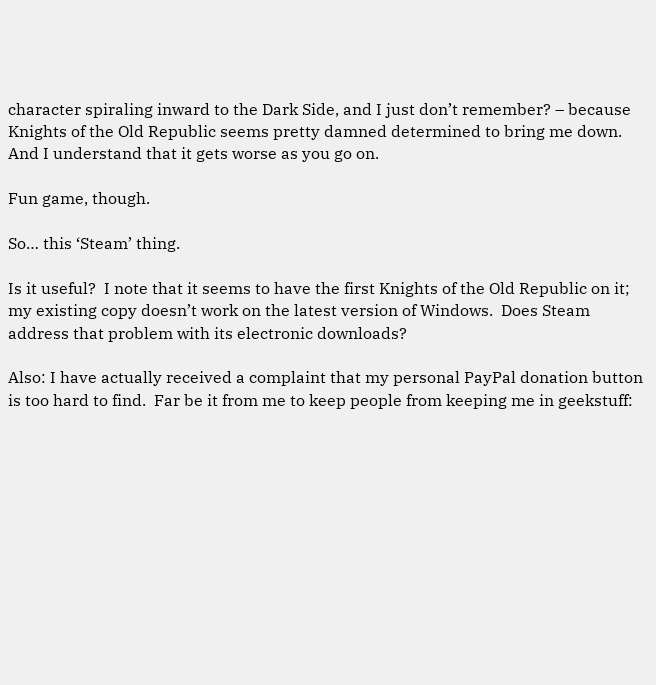character spiraling inward to the Dark Side, and I just don’t remember? – because Knights of the Old Republic seems pretty damned determined to bring me down.  And I understand that it gets worse as you go on.

Fun game, though.

So… this ‘Steam’ thing.

Is it useful?  I note that it seems to have the first Knights of the Old Republic on it; my existing copy doesn’t work on the latest version of Windows.  Does Steam address that problem with its electronic downloads?

Also: I have actually received a complaint that my personal PayPal donation button is too hard to find.  Far be it from me to keep people from keeping me in geekstuff: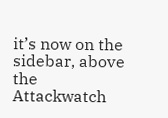it’s now on the sidebar, above the Attackwatch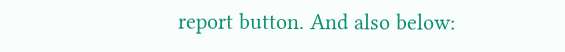report button. And also below: